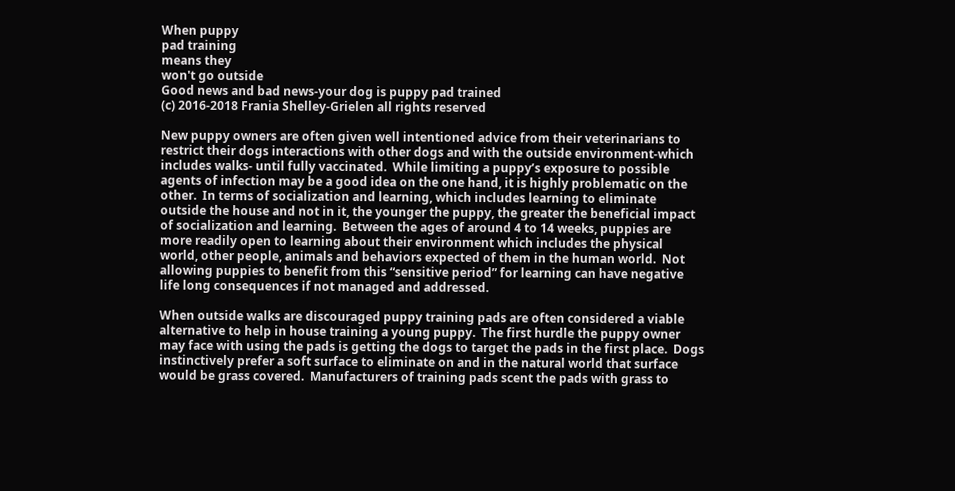When puppy
pad training
means they
won't go outside
Good news and bad news-your dog is puppy pad trained
(c) 2016-2018 Frania Shelley-Grielen all rights reserved

New puppy owners are often given well intentioned advice from their veterinarians to
restrict their dogs interactions with other dogs and with the outside environment-which
includes walks- until fully vaccinated.  While limiting a puppy’s exposure to possible
agents of infection may be a good idea on the one hand, it is highly problematic on the
other.  In terms of socialization and learning, which includes learning to eliminate
outside the house and not in it, the younger the puppy, the greater the beneficial impact
of socialization and learning.  Between the ages of around 4 to 14 weeks, puppies are
more readily open to learning about their environment which includes the physical
world, other people, animals and behaviors expected of them in the human world.  Not
allowing puppies to benefit from this “sensitive period” for learning can have negative
life long consequences if not managed and addressed.

When outside walks are discouraged puppy training pads are often considered a viable
alternative to help in house training a young puppy.  The first hurdle the puppy owner
may face with using the pads is getting the dogs to target the pads in the first place.  Dogs
instinctively prefer a soft surface to eliminate on and in the natural world that surface
would be grass covered.  Manufacturers of training pads scent the pads with grass to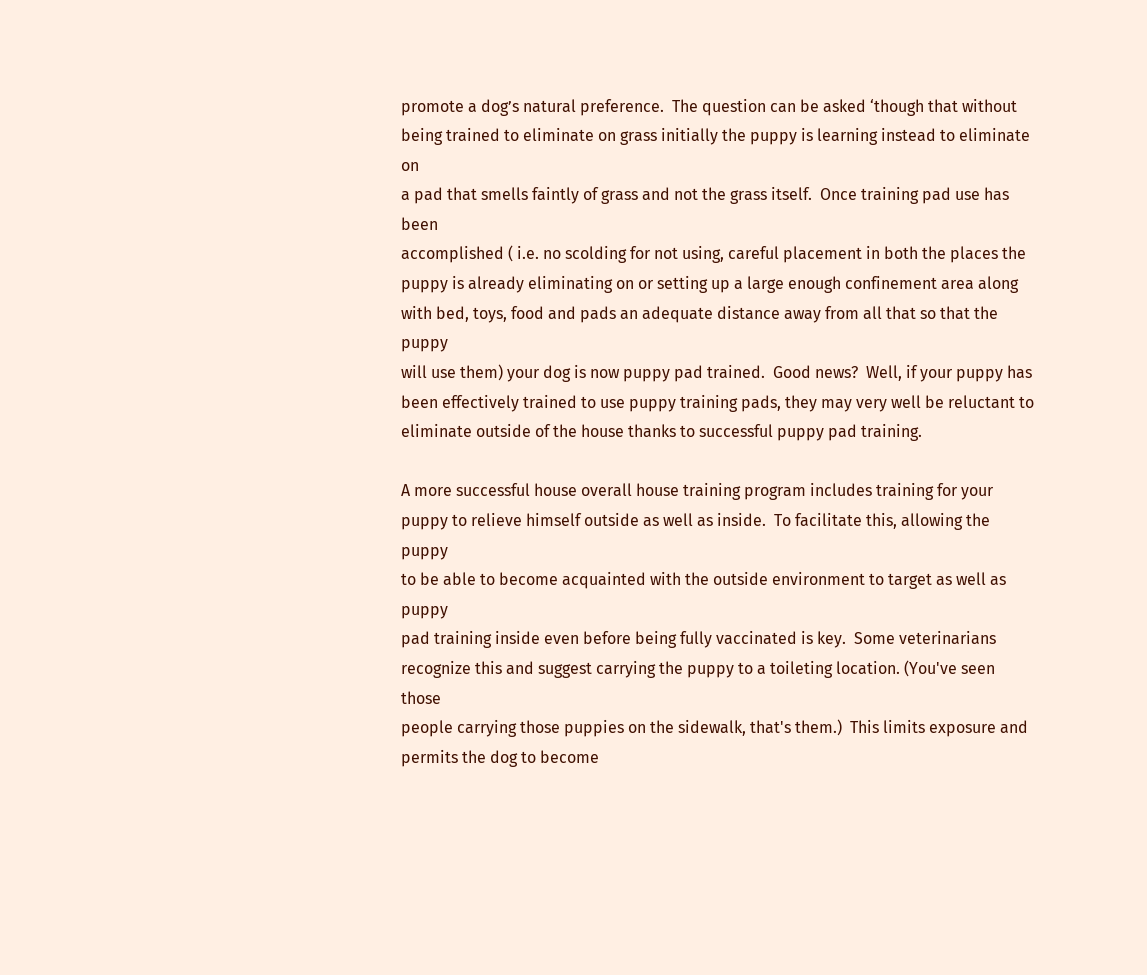promote a dog’s natural preference.  The question can be asked ‘though that without
being trained to eliminate on grass initially the puppy is learning instead to eliminate on
a pad that smells faintly of grass and not the grass itself.  Once training pad use has been
accomplished ( i.e. no scolding for not using, careful placement in both the places the
puppy is already eliminating on or setting up a large enough confinement area along
with bed, toys, food and pads an adequate distance away from all that so that the puppy
will use them) your dog is now puppy pad trained.  Good news?  Well, if your puppy has
been effectively trained to use puppy training pads, they may very well be reluctant to
eliminate outside of the house thanks to successful puppy pad training.

A more successful house overall house training program includes training for your
puppy to relieve himself outside as well as inside.  To facilitate this, allowing the puppy
to be able to become acquainted with the outside environment to target as well as puppy
pad training inside even before being fully vaccinated is key.  Some veterinarians
recognize this and suggest carrying the puppy to a toileting location. (You've seen those
people carrying those puppies on the sidewalk, that's them.)  This limits exposure and
permits the dog to become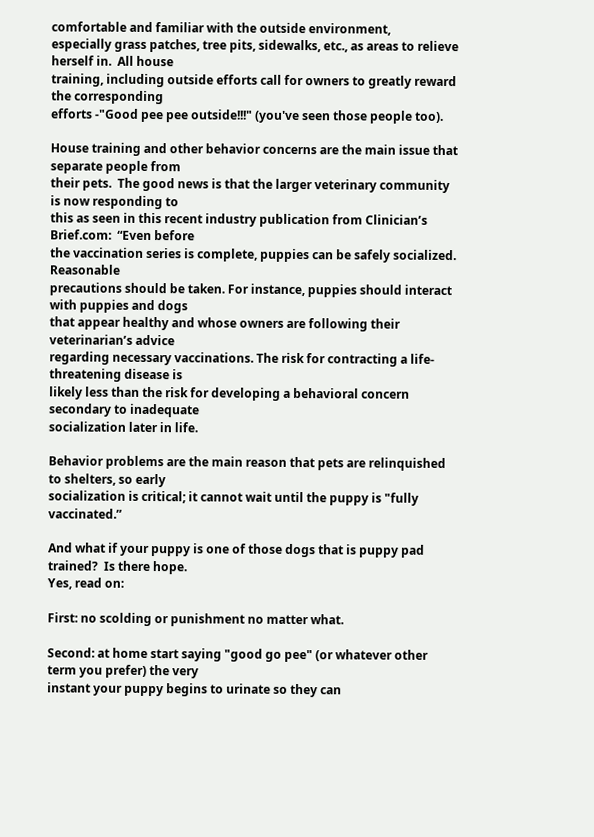comfortable and familiar with the outside environment,
especially grass patches, tree pits, sidewalks, etc., as areas to relieve herself in.  All house
training, including outside efforts call for owners to greatly reward the corresponding
efforts -"Good pee pee outside!!!" (you've seen those people too).

House training and other behavior concerns are the main issue that separate people from
their pets.  The good news is that the larger veterinary community is now responding to
this as seen in this recent industry publication from Clinician’s Brief.com:  “Even before
the vaccination series is complete, puppies can be safely socialized. Reasonable
precautions should be taken. For instance, puppies should interact with puppies and dogs
that appear healthy and whose owners are following their veterinarian’s advice
regarding necessary vaccinations. The risk for contracting a life-threatening disease is
likely less than the risk for developing a behavioral concern secondary to inadequate
socialization later in life.

Behavior problems are the main reason that pets are relinquished to shelters, so early
socialization is critical; it cannot wait until the puppy is "fully vaccinated.”

And what if your puppy is one of those dogs that is puppy pad trained?  Is there hope.
Yes, read on:

First: no scolding or punishment no matter what.

Second: at home start saying "good go pee" (or whatever other term you prefer) the very
instant your puppy begins to urinate so they can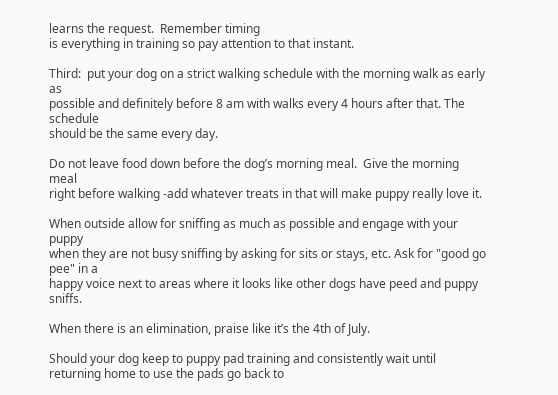learns the request.  Remember timing
is everything in training so pay attention to that instant.

Third:  put your dog on a strict walking schedule with the morning walk as early as
possible and definitely before 8 am with walks every 4 hours after that. The schedule
should be the same every day.

Do not leave food down before the dog’s morning meal.  Give the morning meal
right before walking -add whatever treats in that will make puppy really love it.

When outside allow for sniffing as much as possible and engage with your puppy
when they are not busy sniffing by asking for sits or stays, etc. Ask for "good go pee" in a
happy voice next to areas where it looks like other dogs have peed and puppy sniffs.

When there is an elimination, praise like it’s the 4th of July.

Should your dog keep to puppy pad training and consistently wait until
returning home to use the pads go back to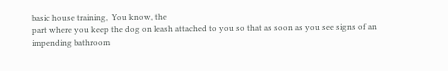basic house training,  You know, the
part where you keep the dog on leash attached to you so that as soon as you see signs of an
impending bathroom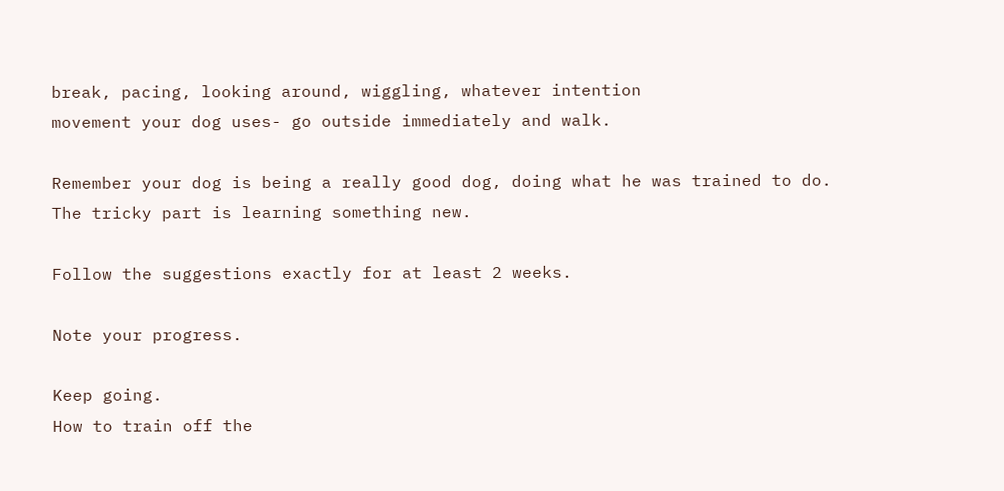break, pacing, looking around, wiggling, whatever intention
movement your dog uses- go outside immediately and walk.

Remember your dog is being a really good dog, doing what he was trained to do.
The tricky part is learning something new.

Follow the suggestions exactly for at least 2 weeks.

Note your progress.

Keep going.
How to train off the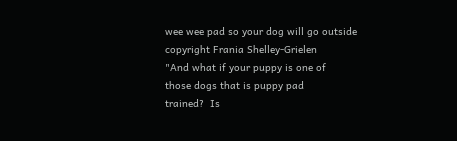wee wee pad so your dog will go outside
copyright Frania Shelley-Grielen
"And what if your puppy is one of
those dogs that is puppy pad
trained?  Is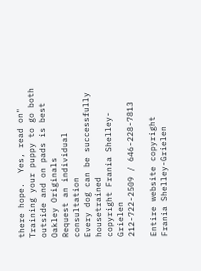there hope.  Yes, read on"
Training your puppy to go both outside and on pads is best
Oakley Originals
Request an individual consultation
Every dog can be successfully housetrained
copyright Frania Shelley-Grielen
212-722-2509 / 646-228-7813

Entire website copyright Frania Shelley-Grielen